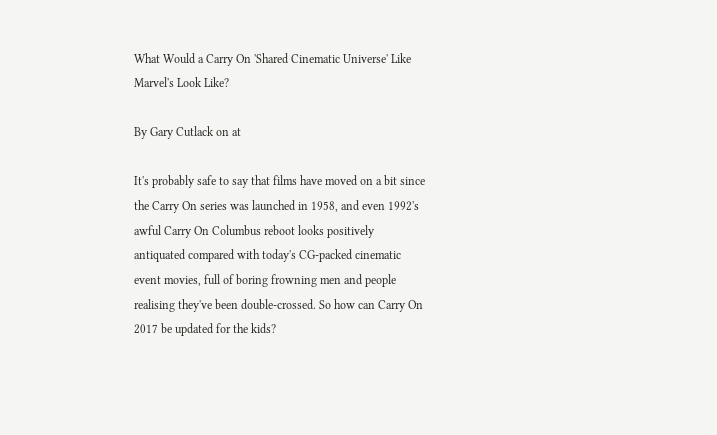What Would a Carry On 'Shared Cinematic Universe' Like Marvel's Look Like?

By Gary Cutlack on at

It's probably safe to say that films have moved on a bit since the Carry On series was launched in 1958, and even 1992's awful Carry On Columbus reboot looks positively antiquated compared with today's CG-packed cinematic event movies, full of boring frowning men and people realising they've been double-crossed. So how can Carry On 2017 be updated for the kids?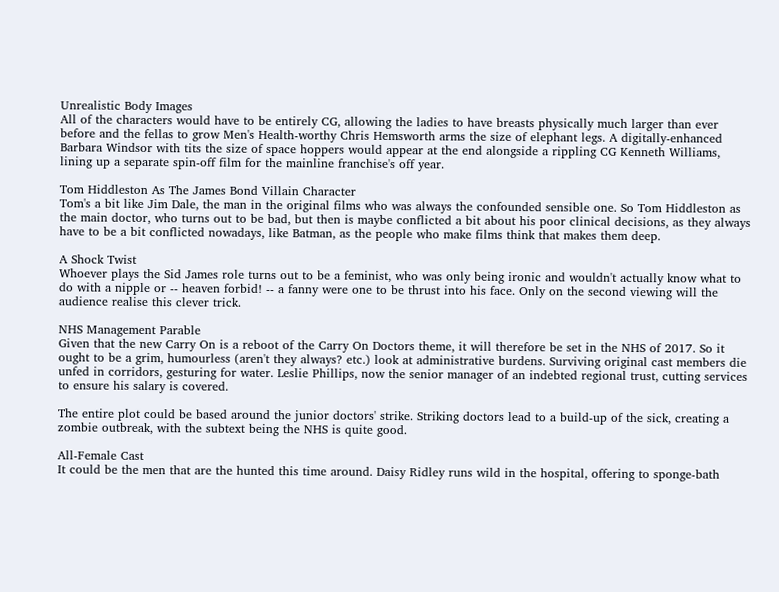Unrealistic Body Images
All of the characters would have to be entirely CG, allowing the ladies to have breasts physically much larger than ever before and the fellas to grow Men's Health-worthy Chris Hemsworth arms the size of elephant legs. A digitally-enhanced Barbara Windsor with tits the size of space hoppers would appear at the end alongside a rippling CG Kenneth Williams, lining up a separate spin-off film for the mainline franchise's off year.

Tom Hiddleston As The James Bond Villain Character
Tom's a bit like Jim Dale, the man in the original films who was always the confounded sensible one. So Tom Hiddleston as the main doctor, who turns out to be bad, but then is maybe conflicted a bit about his poor clinical decisions, as they always have to be a bit conflicted nowadays, like Batman, as the people who make films think that makes them deep.

A Shock Twist
Whoever plays the Sid James role turns out to be a feminist, who was only being ironic and wouldn't actually know what to do with a nipple or -- heaven forbid! -- a fanny were one to be thrust into his face. Only on the second viewing will the audience realise this clever trick.

NHS Management Parable
Given that the new Carry On is a reboot of the Carry On Doctors theme, it will therefore be set in the NHS of 2017. So it ought to be a grim, humourless (aren't they always? etc.) look at administrative burdens. Surviving original cast members die unfed in corridors, gesturing for water. Leslie Phillips, now the senior manager of an indebted regional trust, cutting services to ensure his salary is covered.

The entire plot could be based around the junior doctors' strike. Striking doctors lead to a build-up of the sick, creating a zombie outbreak, with the subtext being the NHS is quite good.

All-Female Cast
It could be the men that are the hunted this time around. Daisy Ridley runs wild in the hospital, offering to sponge-bath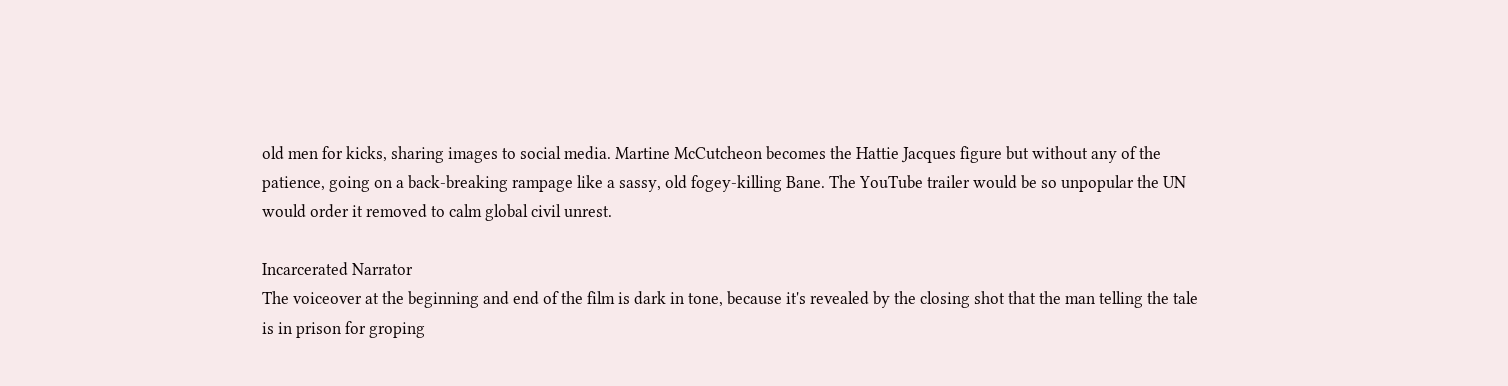old men for kicks, sharing images to social media. Martine McCutcheon becomes the Hattie Jacques figure but without any of the patience, going on a back-breaking rampage like a sassy, old fogey-killing Bane. The YouTube trailer would be so unpopular the UN would order it removed to calm global civil unrest.

Incarcerated Narrator
The voiceover at the beginning and end of the film is dark in tone, because it's revealed by the closing shot that the man telling the tale is in prison for groping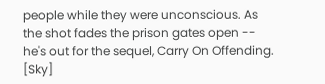people while they were unconscious. As the shot fades the prison gates open -- he's out for the sequel, Carry On Offending. [Sky]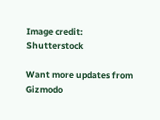Image credit: Shutterstock

Want more updates from Gizmodo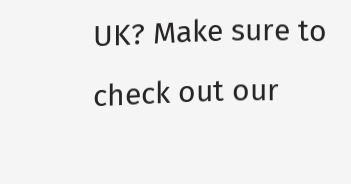UK? Make sure to check out our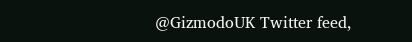@GizmodoUK Twitter feed,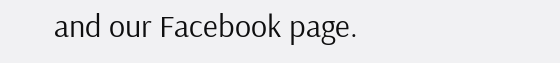and our Facebook page.